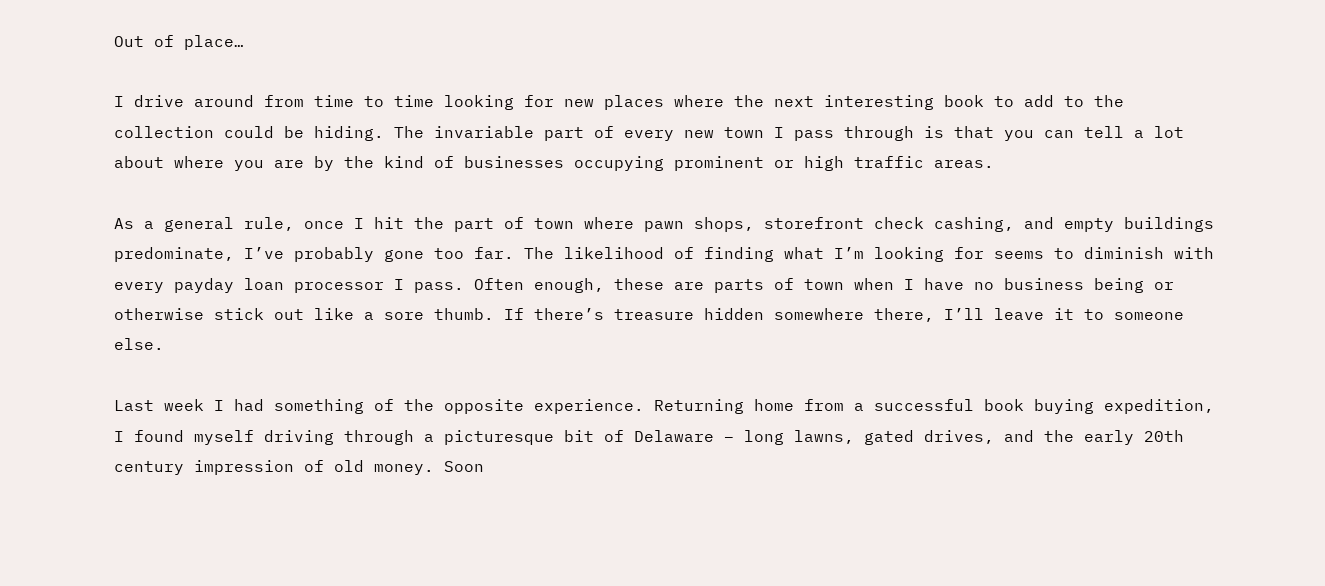Out of place…

I drive around from time to time looking for new places where the next interesting book to add to the collection could be hiding. The invariable part of every new town I pass through is that you can tell a lot about where you are by the kind of businesses occupying prominent or high traffic areas.

As a general rule, once I hit the part of town where pawn shops, storefront check cashing, and empty buildings predominate, I’ve probably gone too far. The likelihood of finding what I’m looking for seems to diminish with every payday loan processor I pass. Often enough, these are parts of town when I have no business being or otherwise stick out like a sore thumb. If there’s treasure hidden somewhere there, I’ll leave it to someone else.

Last week I had something of the opposite experience. Returning home from a successful book buying expedition, I found myself driving through a picturesque bit of Delaware – long lawns, gated drives, and the early 20th century impression of old money. Soon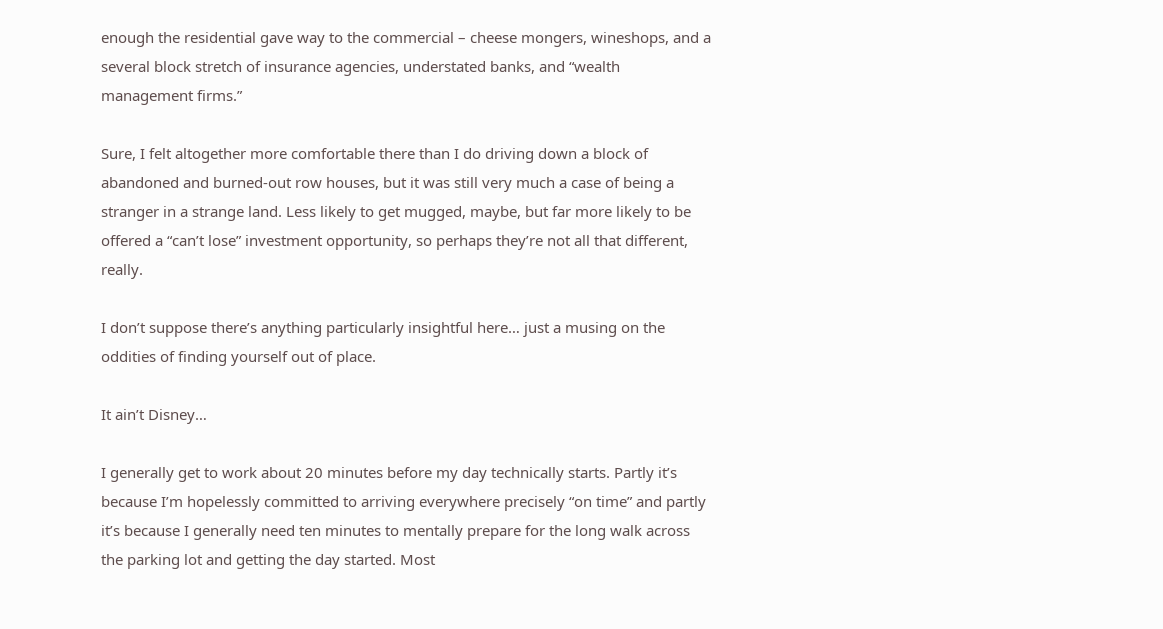enough the residential gave way to the commercial – cheese mongers, wineshops, and a several block stretch of insurance agencies, understated banks, and “wealth management firms.”

Sure, I felt altogether more comfortable there than I do driving down a block of abandoned and burned-out row houses, but it was still very much a case of being a stranger in a strange land. Less likely to get mugged, maybe, but far more likely to be offered a “can’t lose” investment opportunity, so perhaps they’re not all that different, really.

I don’t suppose there’s anything particularly insightful here… just a musing on the oddities of finding yourself out of place.

It ain’t Disney…

I generally get to work about 20 minutes before my day technically starts. Partly it’s because I’m hopelessly committed to arriving everywhere precisely “on time” and partly it’s because I generally need ten minutes to mentally prepare for the long walk across the parking lot and getting the day started. Most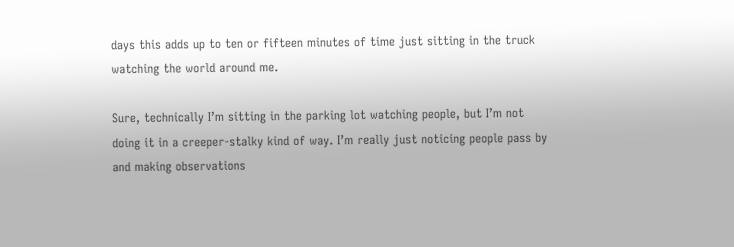days this adds up to ten or fifteen minutes of time just sitting in the truck watching the world around me.

Sure, technically I’m sitting in the parking lot watching people, but I’m not doing it in a creeper-stalky kind of way. I’m really just noticing people pass by and making observations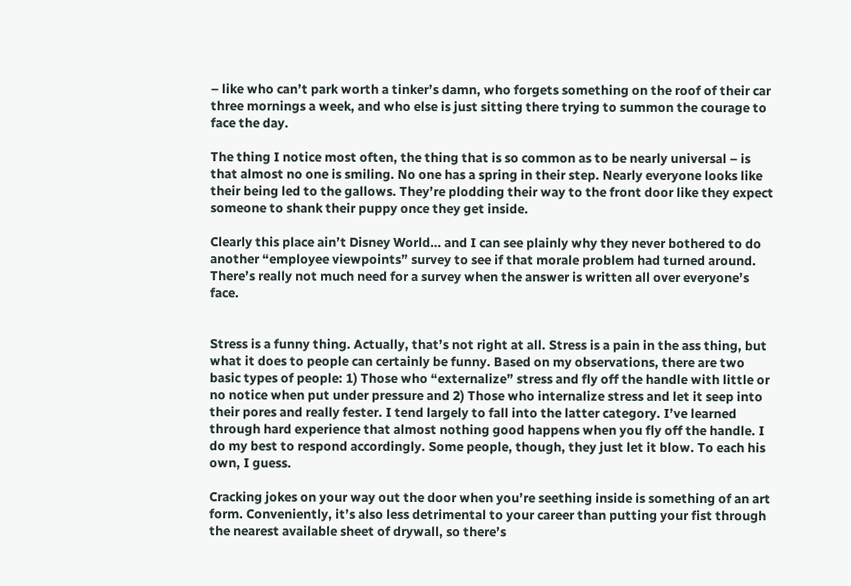– like who can’t park worth a tinker’s damn, who forgets something on the roof of their car three mornings a week, and who else is just sitting there trying to summon the courage to face the day.

The thing I notice most often, the thing that is so common as to be nearly universal – is that almost no one is smiling. No one has a spring in their step. Nearly everyone looks like their being led to the gallows. They’re plodding their way to the front door like they expect someone to shank their puppy once they get inside.

Clearly this place ain’t Disney World… and I can see plainly why they never bothered to do another “employee viewpoints” survey to see if that morale problem had turned around. There’s really not much need for a survey when the answer is written all over everyone’s face.


Stress is a funny thing. Actually, that’s not right at all. Stress is a pain in the ass thing, but what it does to people can certainly be funny. Based on my observations, there are two basic types of people: 1) Those who “externalize” stress and fly off the handle with little or no notice when put under pressure and 2) Those who internalize stress and let it seep into their pores and really fester. I tend largely to fall into the latter category. I’ve learned through hard experience that almost nothing good happens when you fly off the handle. I do my best to respond accordingly. Some people, though, they just let it blow. To each his own, I guess.

Cracking jokes on your way out the door when you’re seething inside is something of an art form. Conveniently, it’s also less detrimental to your career than putting your fist through the nearest available sheet of drywall, so there’s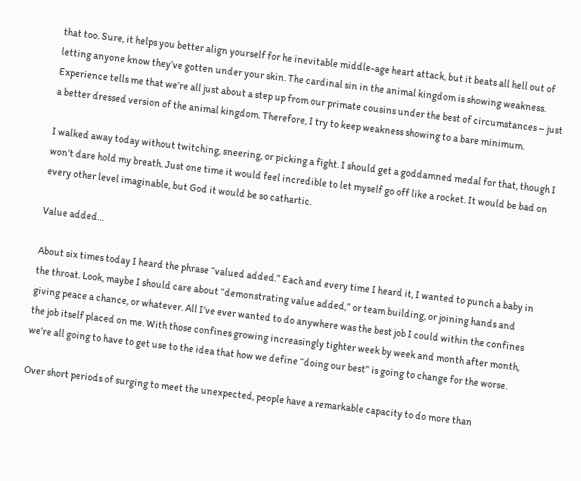that too. Sure, it helps you better align yourself for he inevitable middle-age heart attack, but it beats all hell out of letting anyone know they’ve gotten under your skin. The cardinal sin in the animal kingdom is showing weakness. Experience tells me that we’re all just about a step up from our primate cousins under the best of circumstances – just a better dressed version of the animal kingdom. Therefore, I try to keep weakness showing to a bare minimum.

I walked away today without twitching, sneering, or picking a fight. I should get a goddamned medal for that, though I won’t dare hold my breath. Just one time it would feel incredible to let myself go off like a rocket. It would be bad on every other level imaginable, but God it would be so cathartic.

Value added…

About six times today I heard the phrase “valued added.” Each and every time I heard it, I wanted to punch a baby in the throat. Look, maybe I should care about “demonstrating value added,” or team building, or joining hands and giving peace a chance, or whatever. All I’ve ever wanted to do anywhere was the best job I could within the confines the job itself placed on me. With those confines growing increasingly tighter week by week and month after month, we’re all going to have to get use to the idea that how we define “doing our best” is going to change for the worse.

Over short periods of surging to meet the unexpected, people have a remarkable capacity to do more than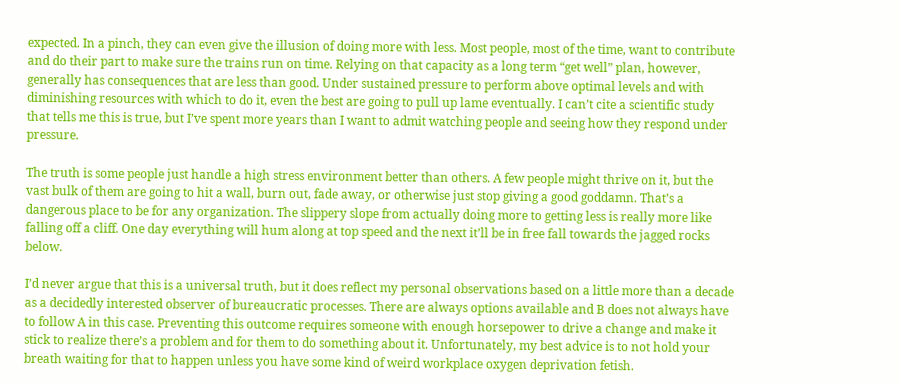expected. In a pinch, they can even give the illusion of doing more with less. Most people, most of the time, want to contribute and do their part to make sure the trains run on time. Relying on that capacity as a long term “get well” plan, however, generally has consequences that are less than good. Under sustained pressure to perform above optimal levels and with diminishing resources with which to do it, even the best are going to pull up lame eventually. I can’t cite a scientific study that tells me this is true, but I’ve spent more years than I want to admit watching people and seeing how they respond under pressure.

The truth is some people just handle a high stress environment better than others. A few people might thrive on it, but the vast bulk of them are going to hit a wall, burn out, fade away, or otherwise just stop giving a good goddamn. That’s a dangerous place to be for any organization. The slippery slope from actually doing more to getting less is really more like falling off a cliff. One day everything will hum along at top speed and the next it’ll be in free fall towards the jagged rocks below.

I’d never argue that this is a universal truth, but it does reflect my personal observations based on a little more than a decade as a decidedly interested observer of bureaucratic processes. There are always options available and B does not always have to follow A in this case. Preventing this outcome requires someone with enough horsepower to drive a change and make it stick to realize there’s a problem and for them to do something about it. Unfortunately, my best advice is to not hold your breath waiting for that to happen unless you have some kind of weird workplace oxygen deprivation fetish.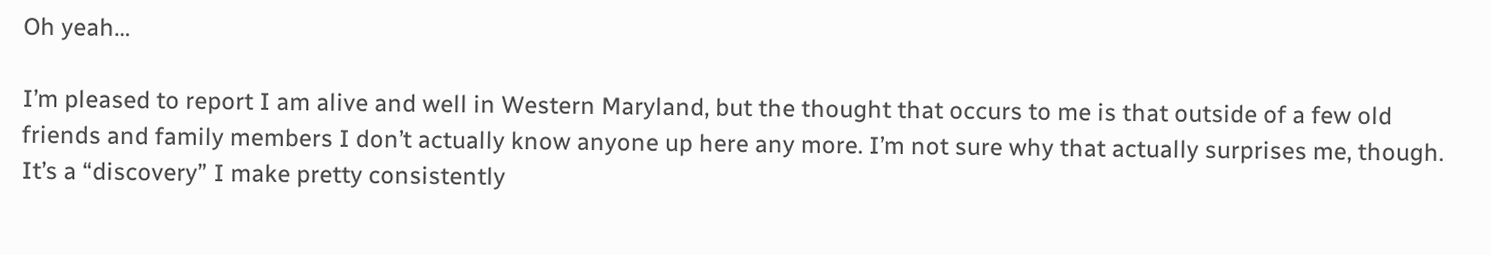Oh yeah…

I’m pleased to report I am alive and well in Western Maryland, but the thought that occurs to me is that outside of a few old friends and family members I don’t actually know anyone up here any more. I’m not sure why that actually surprises me, though. It’s a “discovery” I make pretty consistently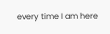every time I am here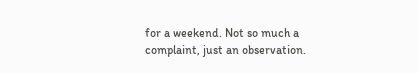for a weekend. Not so much a complaint, just an observation.